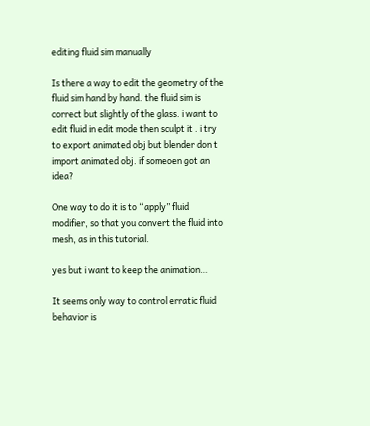editing fluid sim manually

Is there a way to edit the geometry of the fluid sim hand by hand. the fluid sim is correct but slightly of the glass. i want to edit fluid in edit mode then sculpt it . i try to export animated obj but blender don t import animated obj. if someoen got an idea?

One way to do it is to “apply” fluid modifier, so that you convert the fluid into mesh, as in this tutorial.

yes but i want to keep the animation…

It seems only way to control erratic fluid behavior is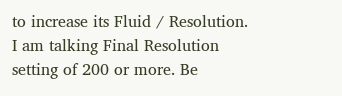to increase its Fluid / Resolution. I am talking Final Resolution setting of 200 or more. Be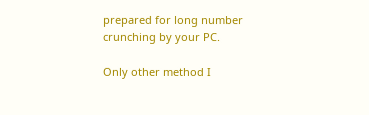prepared for long number crunching by your PC.

Only other method I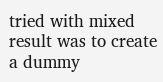tried with mixed result was to create a dummy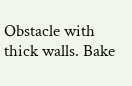Obstacle with thick walls. Bake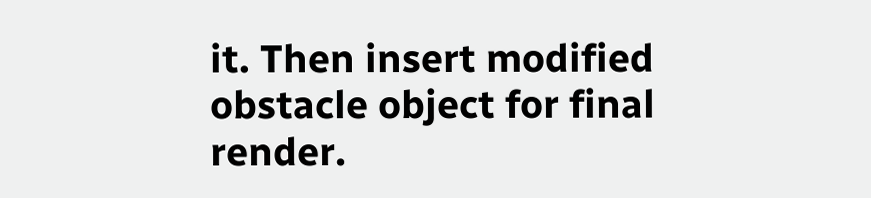it. Then insert modified obstacle object for final render.